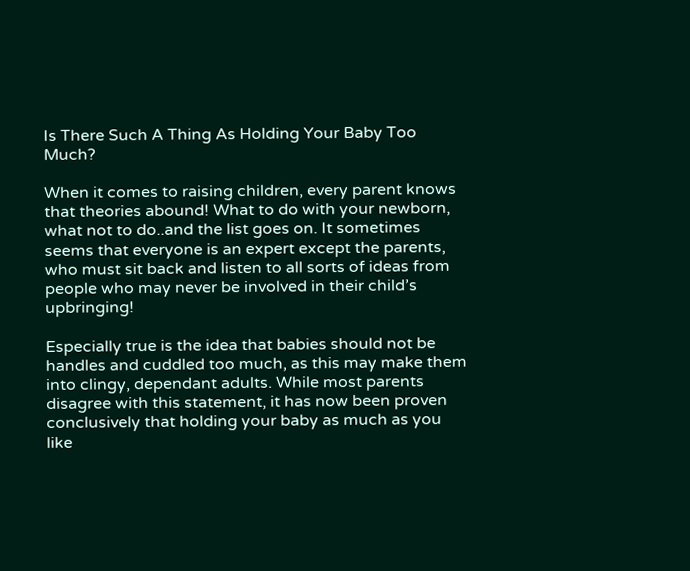Is There Such A Thing As Holding Your Baby Too Much?

When it comes to raising children, every parent knows that theories abound! What to do with your newborn, what not to do..and the list goes on. It sometimes seems that everyone is an expert except the parents, who must sit back and listen to all sorts of ideas from people who may never be involved in their child’s upbringing!

Especially true is the idea that babies should not be handles and cuddled too much, as this may make them into clingy, dependant adults. While most parents disagree with this statement, it has now been proven conclusively that holding your baby as much as you like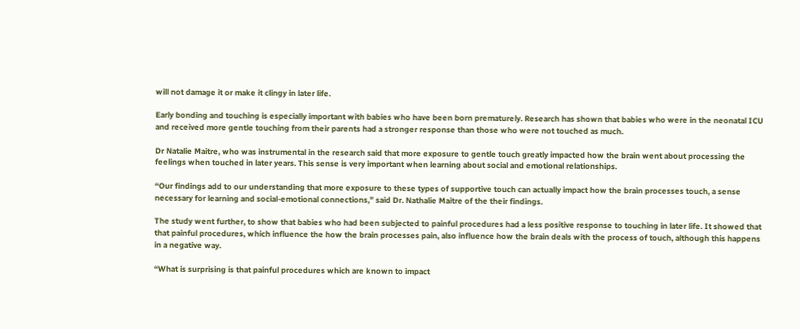will not damage it or make it clingy in later life.

Early bonding and touching is especially important with babies who have been born prematurely. Research has shown that babies who were in the neonatal ICU and received more gentle touching from their parents had a stronger response than those who were not touched as much.

Dr Natalie Maitre, who was instrumental in the research said that more exposure to gentle touch greatly impacted how the brain went about processing the feelings when touched in later years. This sense is very important when learning about social and emotional relationships.

“Our findings add to our understanding that more exposure to these types of supportive touch can actually impact how the brain processes touch, a sense necessary for learning and social-emotional connections,” said Dr. Nathalie Maitre of the their findings.

The study went further, to show that babies who had been subjected to painful procedures had a less positive response to touching in later life. It showed that that painful procedures, which influence the how the brain processes pain, also influence how the brain deals with the process of touch, although this happens in a negative way.

“What is surprising is that painful procedures which are known to impact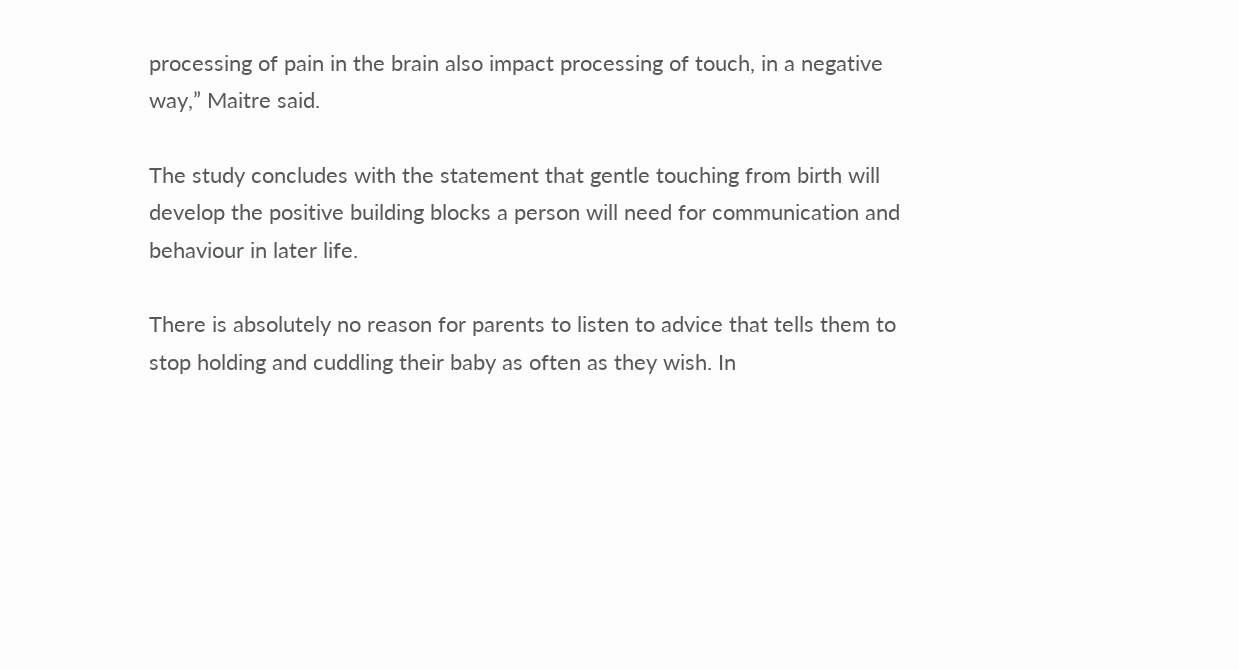processing of pain in the brain also impact processing of touch, in a negative way,” Maitre said.

The study concludes with the statement that gentle touching from birth will develop the positive building blocks a person will need for communication and behaviour in later life.

There is absolutely no reason for parents to listen to advice that tells them to stop holding and cuddling their baby as often as they wish. In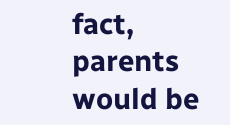fact, parents would be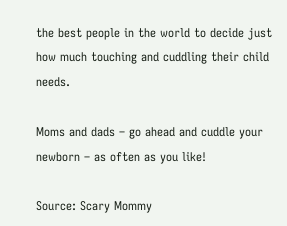the best people in the world to decide just how much touching and cuddling their child needs.

Moms and dads – go ahead and cuddle your newborn – as often as you like!

Source: Scary Mommy